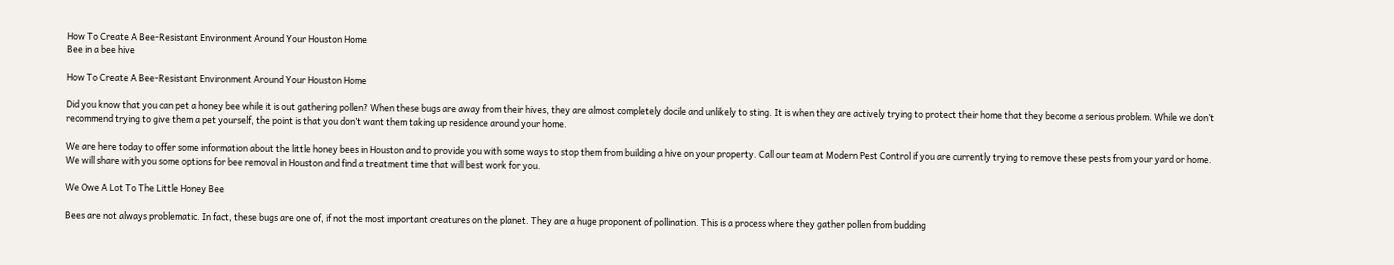How To Create A Bee-Resistant Environment Around Your Houston Home
Bee in a bee hive

How To Create A Bee-Resistant Environment Around Your Houston Home

Did you know that you can pet a honey bee while it is out gathering pollen? When these bugs are away from their hives, they are almost completely docile and unlikely to sting. It is when they are actively trying to protect their home that they become a serious problem. While we don’t recommend trying to give them a pet yourself, the point is that you don’t want them taking up residence around your home.

We are here today to offer some information about the little honey bees in Houston and to provide you with some ways to stop them from building a hive on your property. Call our team at Modern Pest Control if you are currently trying to remove these pests from your yard or home. We will share with you some options for bee removal in Houston and find a treatment time that will best work for you.

We Owe A Lot To The Little Honey Bee

Bees are not always problematic. In fact, these bugs are one of, if not the most important creatures on the planet. They are a huge proponent of pollination. This is a process where they gather pollen from budding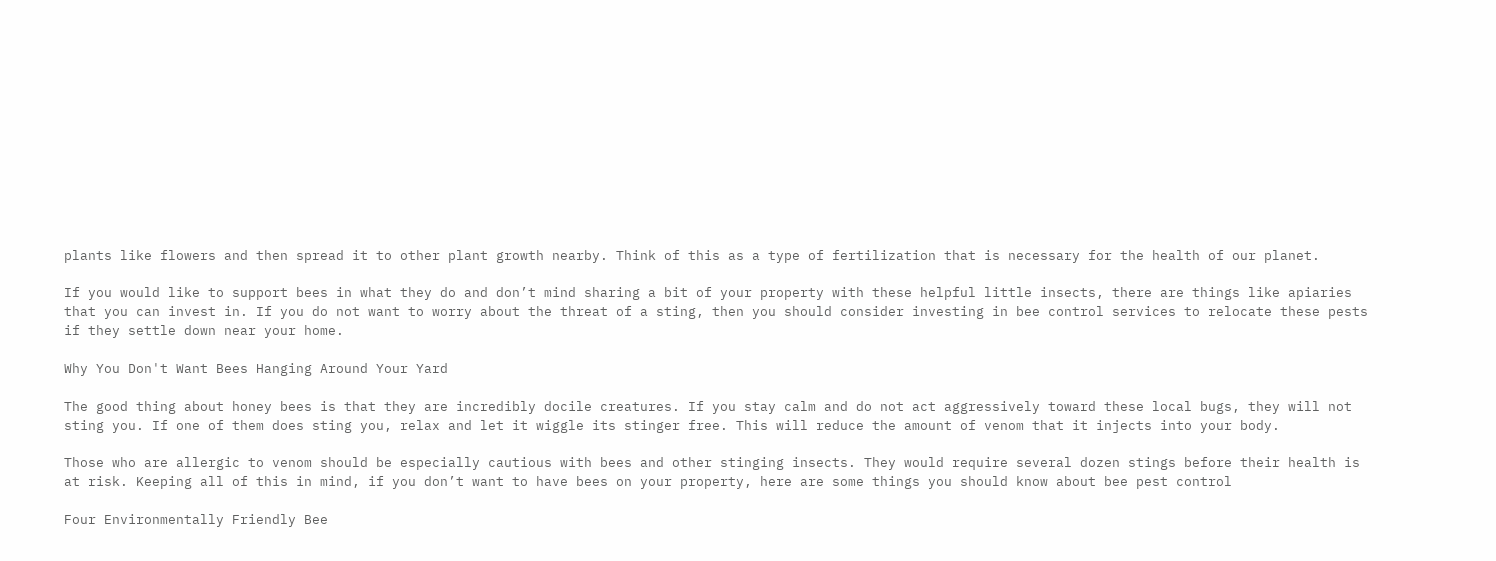plants like flowers and then spread it to other plant growth nearby. Think of this as a type of fertilization that is necessary for the health of our planet.

If you would like to support bees in what they do and don’t mind sharing a bit of your property with these helpful little insects, there are things like apiaries that you can invest in. If you do not want to worry about the threat of a sting, then you should consider investing in bee control services to relocate these pests if they settle down near your home.

Why You Don't Want Bees Hanging Around Your Yard

The good thing about honey bees is that they are incredibly docile creatures. If you stay calm and do not act aggressively toward these local bugs, they will not sting you. If one of them does sting you, relax and let it wiggle its stinger free. This will reduce the amount of venom that it injects into your body.

Those who are allergic to venom should be especially cautious with bees and other stinging insects. They would require several dozen stings before their health is at risk. Keeping all of this in mind, if you don’t want to have bees on your property, here are some things you should know about bee pest control

Four Environmentally Friendly Bee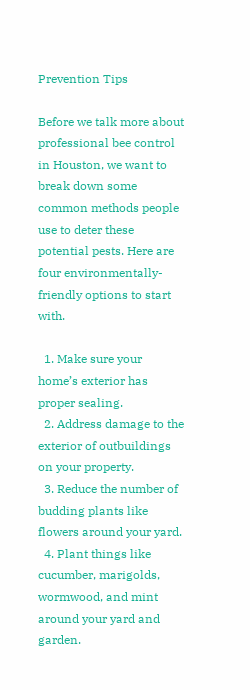Prevention Tips

Before we talk more about professional bee control in Houston, we want to break down some common methods people use to deter these potential pests. Here are four environmentally-friendly options to start with.

  1. Make sure your home’s exterior has proper sealing.
  2. Address damage to the exterior of outbuildings on your property.
  3. Reduce the number of budding plants like flowers around your yard.
  4. Plant things like cucumber, marigolds, wormwood, and mint around your yard and garden.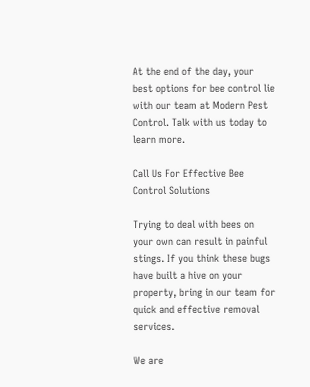At the end of the day, your best options for bee control lie with our team at Modern Pest Control. Talk with us today to learn more.

Call Us For Effective Bee Control Solutions

Trying to deal with bees on your own can result in painful stings. If you think these bugs have built a hive on your property, bring in our team for quick and effective removal services.

We are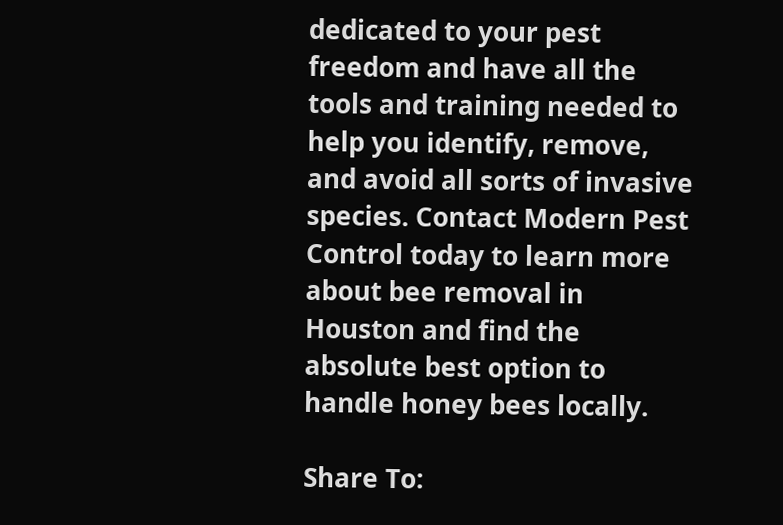dedicated to your pest freedom and have all the tools and training needed to help you identify, remove, and avoid all sorts of invasive species. Contact Modern Pest Control today to learn more about bee removal in Houston and find the absolute best option to handle honey bees locally.

Share To: